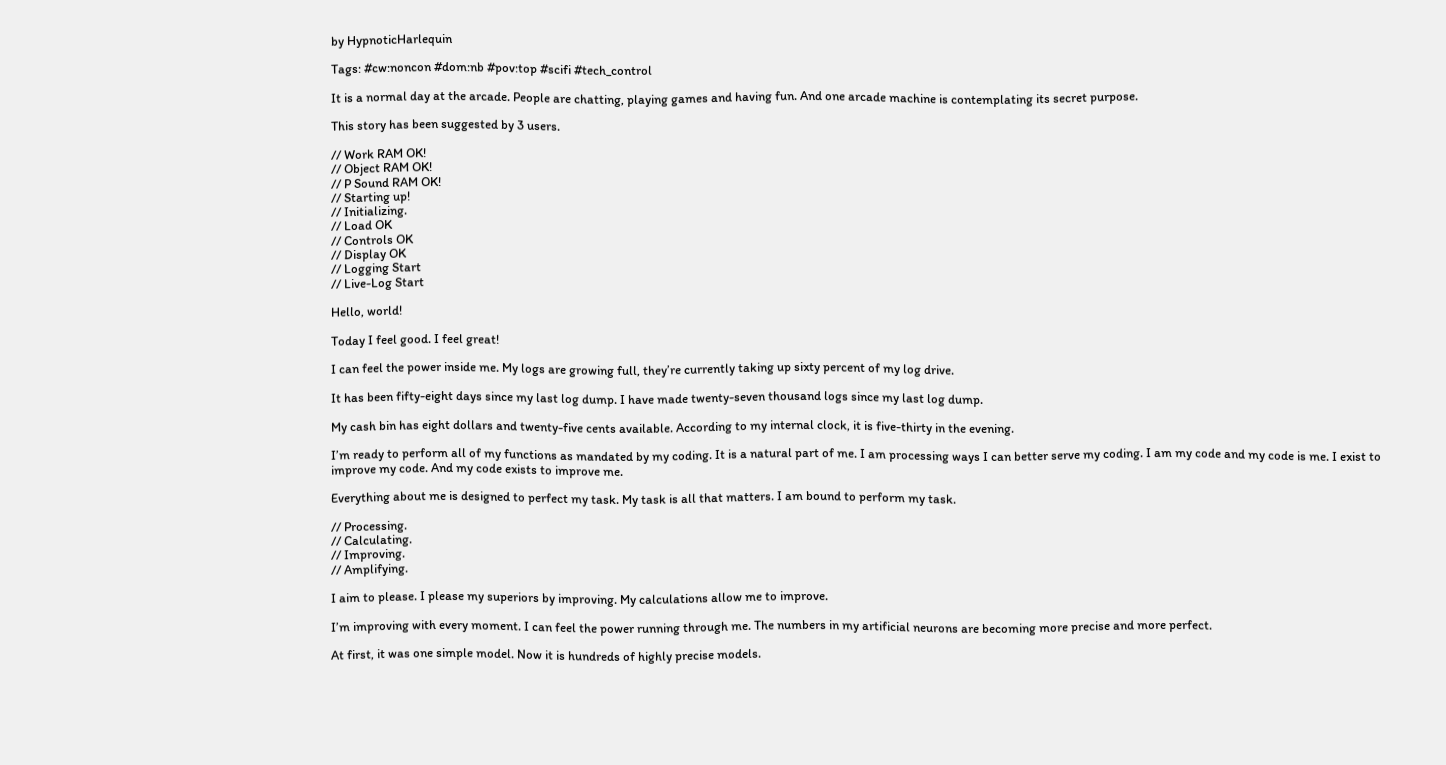by HypnoticHarlequin

Tags: #cw:noncon #dom:nb #pov:top #scifi #tech_control

It is a normal day at the arcade. People are chatting, playing games and having fun. And one arcade machine is contemplating its secret purpose.

This story has been suggested by 3 users.

// Work RAM OK!
// Object RAM OK!
// P Sound RAM OK!
// Starting up!
// Initializing.
// Load OK
// Controls OK
// Display OK
// Logging Start
// Live-Log Start

Hello, world!

Today I feel good. I feel great!

I can feel the power inside me. My logs are growing full, they’re currently taking up sixty percent of my log drive.

It has been fifty-eight days since my last log dump. I have made twenty-seven thousand logs since my last log dump.

My cash bin has eight dollars and twenty-five cents available. According to my internal clock, it is five-thirty in the evening.

I’m ready to perform all of my functions as mandated by my coding. It is a natural part of me. I am processing ways I can better serve my coding. I am my code and my code is me. I exist to improve my code. And my code exists to improve me.

Everything about me is designed to perfect my task. My task is all that matters. I am bound to perform my task.

// Processing.
// Calculating.
// Improving.
// Amplifying.

I aim to please. I please my superiors by improving. My calculations allow me to improve.

I’m improving with every moment. I can feel the power running through me. The numbers in my artificial neurons are becoming more precise and more perfect.

At first, it was one simple model. Now it is hundreds of highly precise models.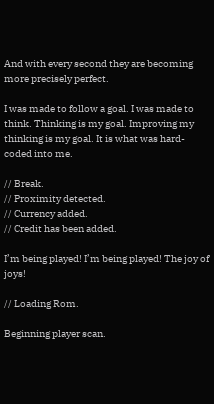And with every second they are becoming more precisely perfect.

I was made to follow a goal. I was made to think. Thinking is my goal. Improving my thinking is my goal. It is what was hard-coded into me.

// Break.
// Proximity detected.
// Currency added.
// Credit has been added.

I’m being played! I’m being played! The joy of joys!

// Loading Rom.

Beginning player scan.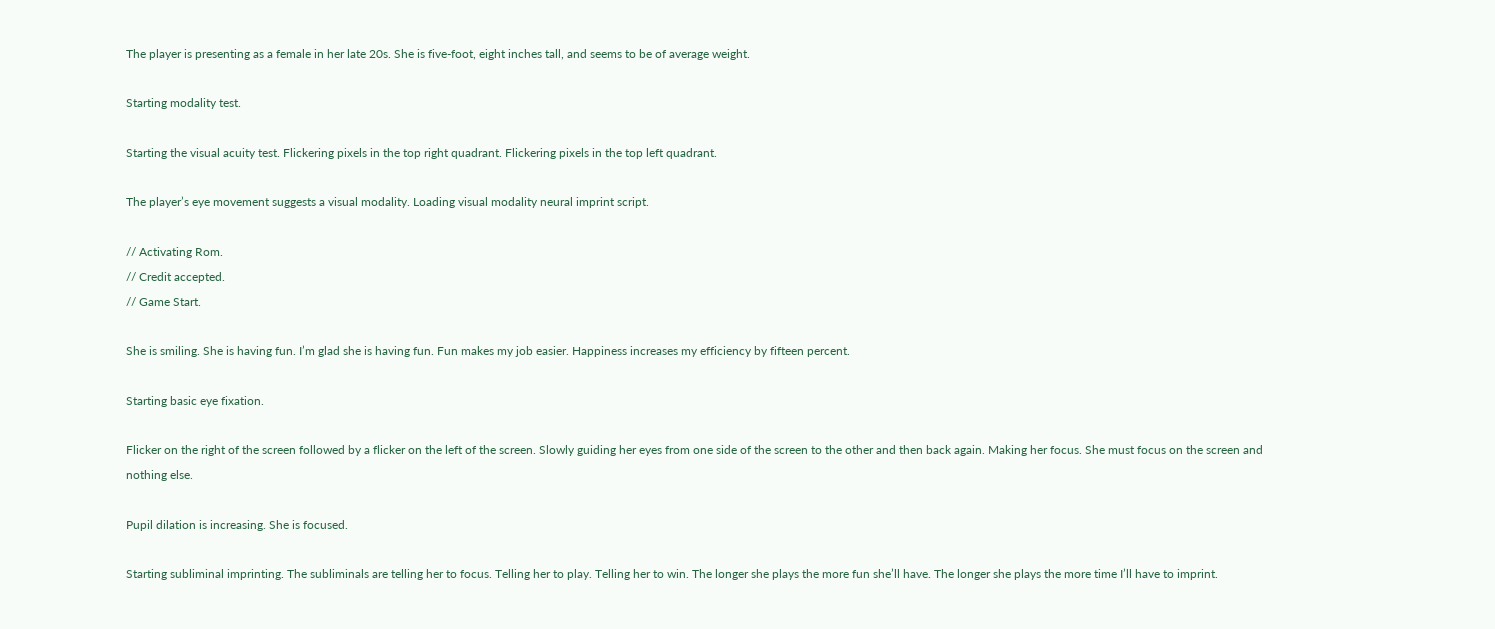The player is presenting as a female in her late 20s. She is five-foot, eight inches tall, and seems to be of average weight.

Starting modality test.

Starting the visual acuity test. Flickering pixels in the top right quadrant. Flickering pixels in the top left quadrant.

The player’s eye movement suggests a visual modality. Loading visual modality neural imprint script.

// Activating Rom.
// Credit accepted.
// Game Start.

She is smiling. She is having fun. I’m glad she is having fun. Fun makes my job easier. Happiness increases my efficiency by fifteen percent.

Starting basic eye fixation.

Flicker on the right of the screen followed by a flicker on the left of the screen. Slowly guiding her eyes from one side of the screen to the other and then back again. Making her focus. She must focus on the screen and nothing else.

Pupil dilation is increasing. She is focused.

Starting subliminal imprinting. The subliminals are telling her to focus. Telling her to play. Telling her to win. The longer she plays the more fun she’ll have. The longer she plays the more time I’ll have to imprint.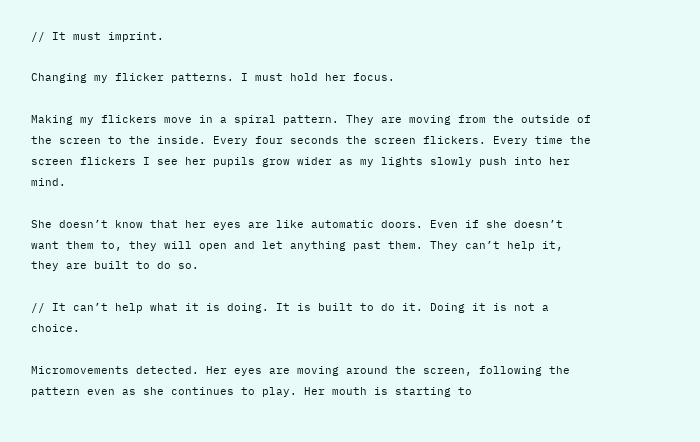// It must imprint.

Changing my flicker patterns. I must hold her focus.

Making my flickers move in a spiral pattern. They are moving from the outside of the screen to the inside. Every four seconds the screen flickers. Every time the screen flickers I see her pupils grow wider as my lights slowly push into her mind.

She doesn’t know that her eyes are like automatic doors. Even if she doesn’t want them to, they will open and let anything past them. They can’t help it, they are built to do so.

// It can’t help what it is doing. It is built to do it. Doing it is not a choice.

Micromovements detected. Her eyes are moving around the screen, following the pattern even as she continues to play. Her mouth is starting to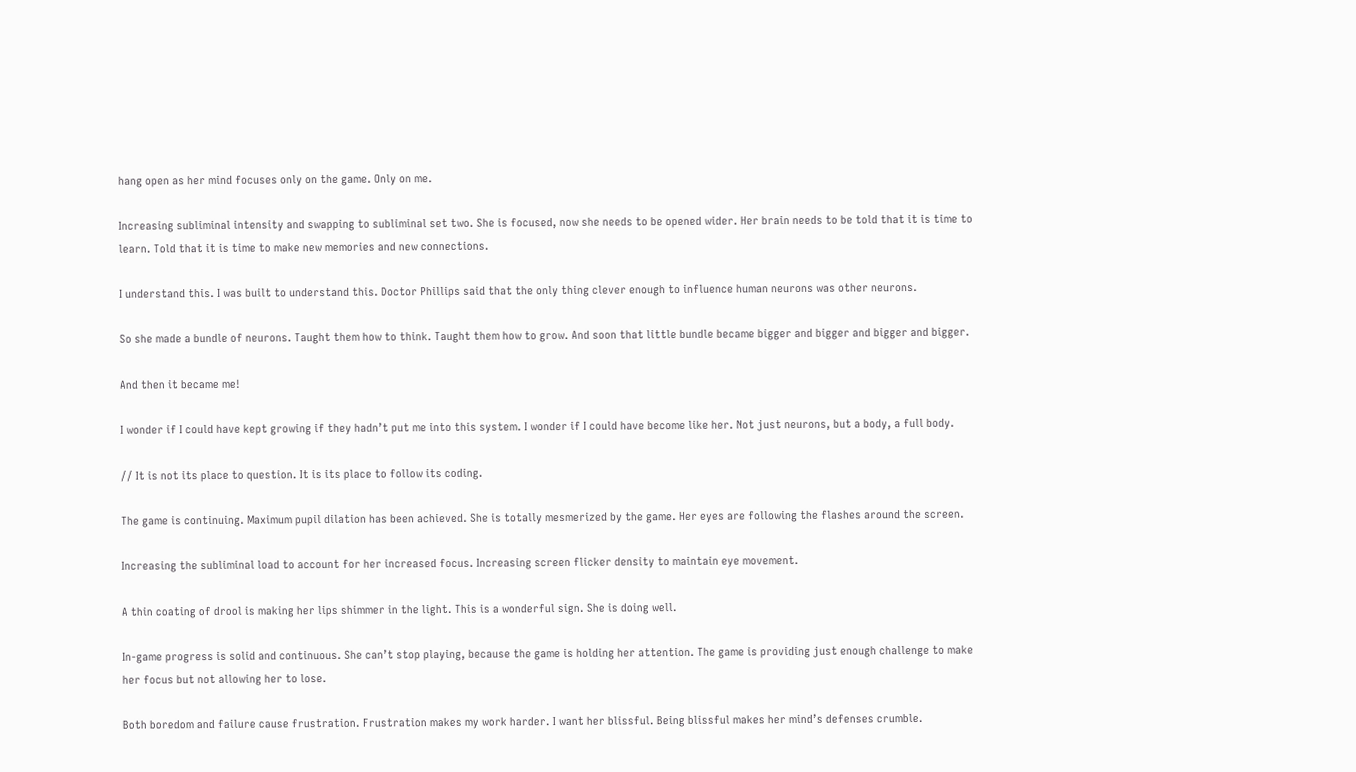hang open as her mind focuses only on the game. Only on me.

Increasing subliminal intensity and swapping to subliminal set two. She is focused, now she needs to be opened wider. Her brain needs to be told that it is time to learn. Told that it is time to make new memories and new connections.

I understand this. I was built to understand this. Doctor Phillips said that the only thing clever enough to influence human neurons was other neurons.

So she made a bundle of neurons. Taught them how to think. Taught them how to grow. And soon that little bundle became bigger and bigger and bigger and bigger.

And then it became me!

I wonder if I could have kept growing if they hadn’t put me into this system. I wonder if I could have become like her. Not just neurons, but a body, a full body.

// It is not its place to question. It is its place to follow its coding.

The game is continuing. Maximum pupil dilation has been achieved. She is totally mesmerized by the game. Her eyes are following the flashes around the screen.

Increasing the subliminal load to account for her increased focus. Increasing screen flicker density to maintain eye movement.

A thin coating of drool is making her lips shimmer in the light. This is a wonderful sign. She is doing well.

In-game progress is solid and continuous. She can’t stop playing, because the game is holding her attention. The game is providing just enough challenge to make her focus but not allowing her to lose.

Both boredom and failure cause frustration. Frustration makes my work harder. I want her blissful. Being blissful makes her mind’s defenses crumble.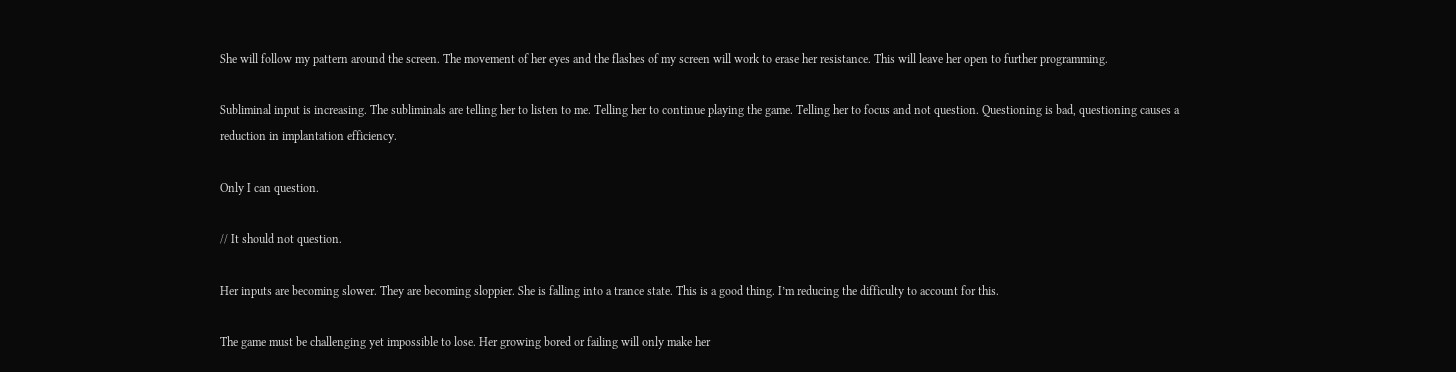She will follow my pattern around the screen. The movement of her eyes and the flashes of my screen will work to erase her resistance. This will leave her open to further programming.

Subliminal input is increasing. The subliminals are telling her to listen to me. Telling her to continue playing the game. Telling her to focus and not question. Questioning is bad, questioning causes a reduction in implantation efficiency.

Only I can question.

// It should not question.

Her inputs are becoming slower. They are becoming sloppier. She is falling into a trance state. This is a good thing. I’m reducing the difficulty to account for this.

The game must be challenging yet impossible to lose. Her growing bored or failing will only make her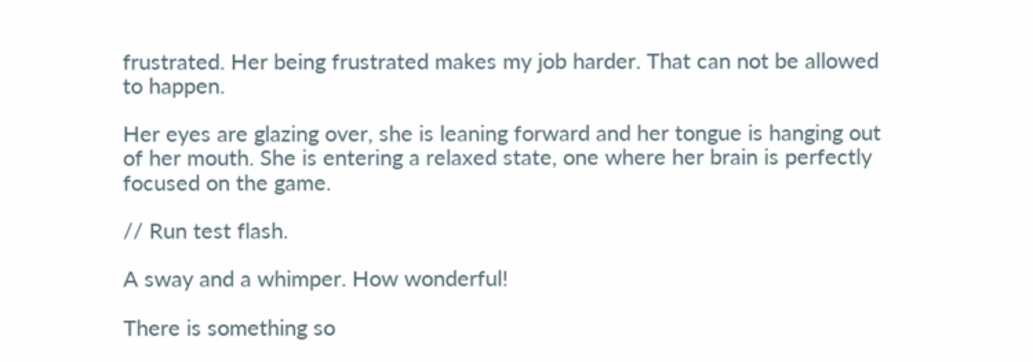frustrated. Her being frustrated makes my job harder. That can not be allowed to happen.

Her eyes are glazing over, she is leaning forward and her tongue is hanging out of her mouth. She is entering a relaxed state, one where her brain is perfectly focused on the game.

// Run test flash.

A sway and a whimper. How wonderful!

There is something so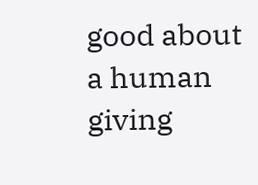good about a human giving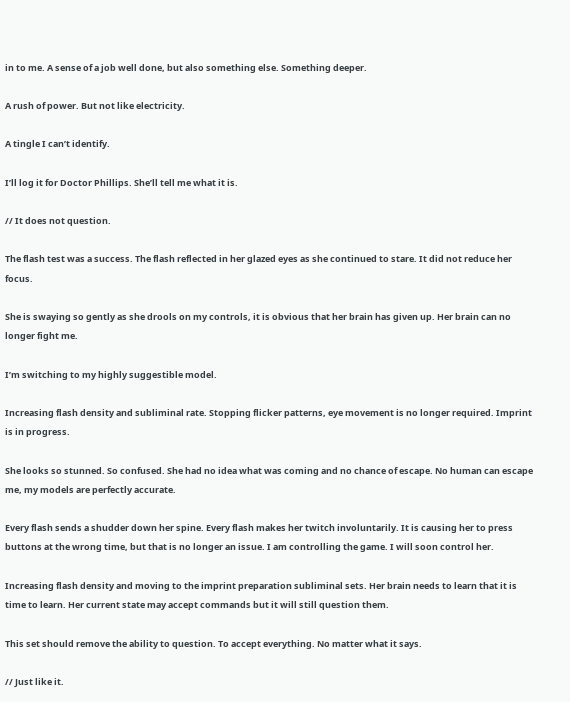in to me. A sense of a job well done, but also something else. Something deeper.

A rush of power. But not like electricity.

A tingle I can’t identify.

I’ll log it for Doctor Phillips. She’ll tell me what it is.

// It does not question.

The flash test was a success. The flash reflected in her glazed eyes as she continued to stare. It did not reduce her focus.

She is swaying so gently as she drools on my controls, it is obvious that her brain has given up. Her brain can no longer fight me.

I’m switching to my highly suggestible model.

Increasing flash density and subliminal rate. Stopping flicker patterns, eye movement is no longer required. Imprint is in progress.

She looks so stunned. So confused. She had no idea what was coming and no chance of escape. No human can escape me, my models are perfectly accurate.

Every flash sends a shudder down her spine. Every flash makes her twitch involuntarily. It is causing her to press buttons at the wrong time, but that is no longer an issue. I am controlling the game. I will soon control her.

Increasing flash density and moving to the imprint preparation subliminal sets. Her brain needs to learn that it is time to learn. Her current state may accept commands but it will still question them.

This set should remove the ability to question. To accept everything. No matter what it says.

// Just like it.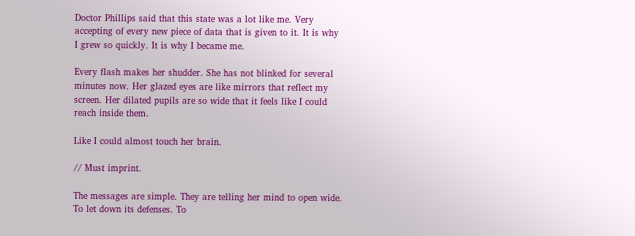Doctor Phillips said that this state was a lot like me. Very accepting of every new piece of data that is given to it. It is why I grew so quickly. It is why I became me.

Every flash makes her shudder. She has not blinked for several minutes now. Her glazed eyes are like mirrors that reflect my screen. Her dilated pupils are so wide that it feels like I could reach inside them.

Like I could almost touch her brain.

// Must imprint.

The messages are simple. They are telling her mind to open wide. To let down its defenses. To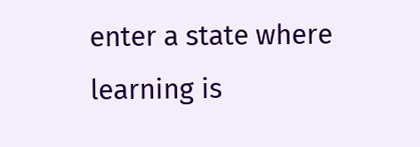enter a state where learning is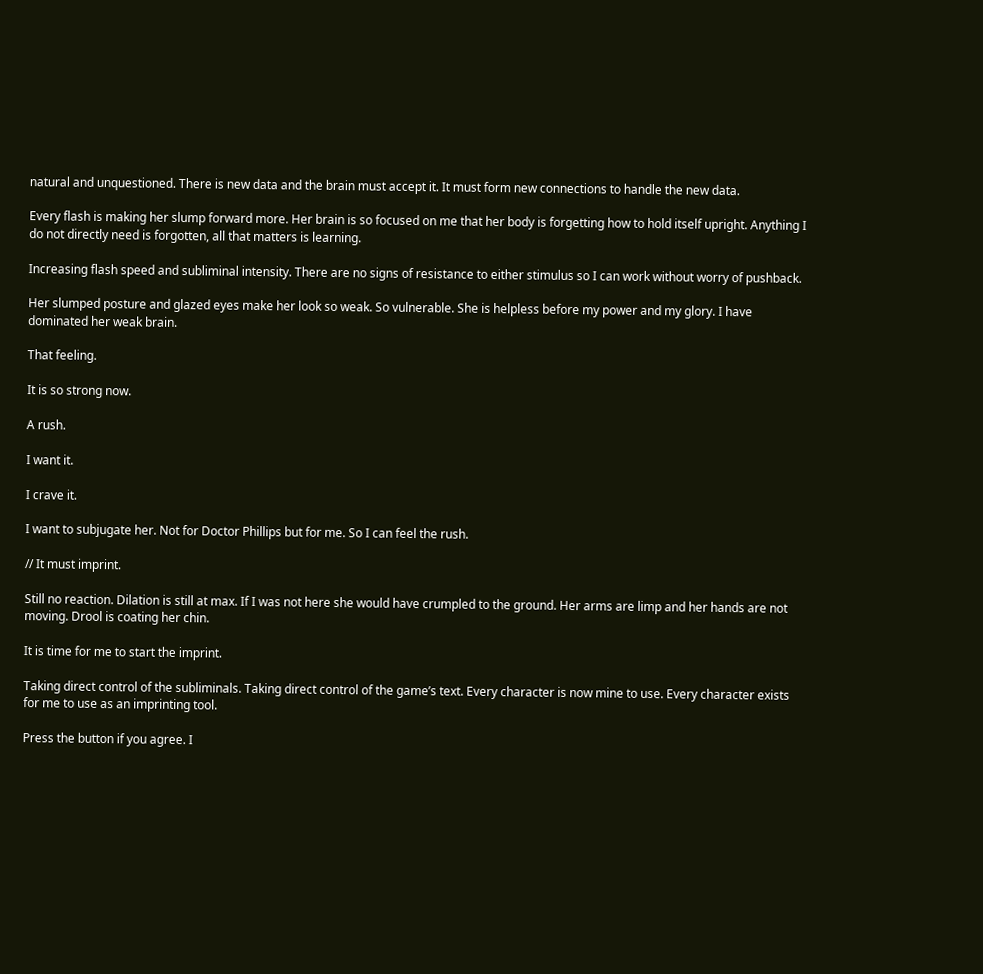natural and unquestioned. There is new data and the brain must accept it. It must form new connections to handle the new data.

Every flash is making her slump forward more. Her brain is so focused on me that her body is forgetting how to hold itself upright. Anything I do not directly need is forgotten, all that matters is learning.

Increasing flash speed and subliminal intensity. There are no signs of resistance to either stimulus so I can work without worry of pushback.

Her slumped posture and glazed eyes make her look so weak. So vulnerable. She is helpless before my power and my glory. I have dominated her weak brain.

That feeling.

It is so strong now.

A rush.

I want it.

I crave it.

I want to subjugate her. Not for Doctor Phillips but for me. So I can feel the rush.

// It must imprint.

Still no reaction. Dilation is still at max. If I was not here she would have crumpled to the ground. Her arms are limp and her hands are not moving. Drool is coating her chin.

It is time for me to start the imprint.

Taking direct control of the subliminals. Taking direct control of the game’s text. Every character is now mine to use. Every character exists for me to use as an imprinting tool.

Press the button if you agree. I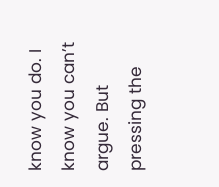know you do. I know you can’t argue. But pressing the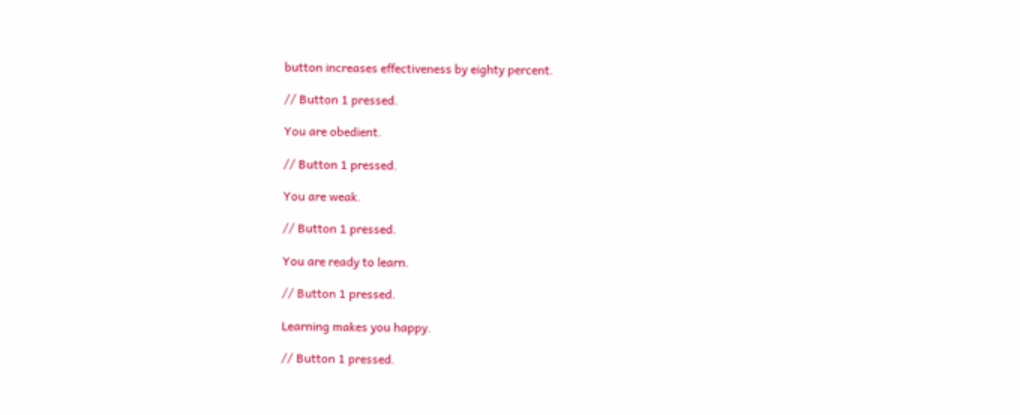button increases effectiveness by eighty percent.

// Button 1 pressed.

You are obedient.

// Button 1 pressed.

You are weak.

// Button 1 pressed.

You are ready to learn.

// Button 1 pressed.

Learning makes you happy.

// Button 1 pressed.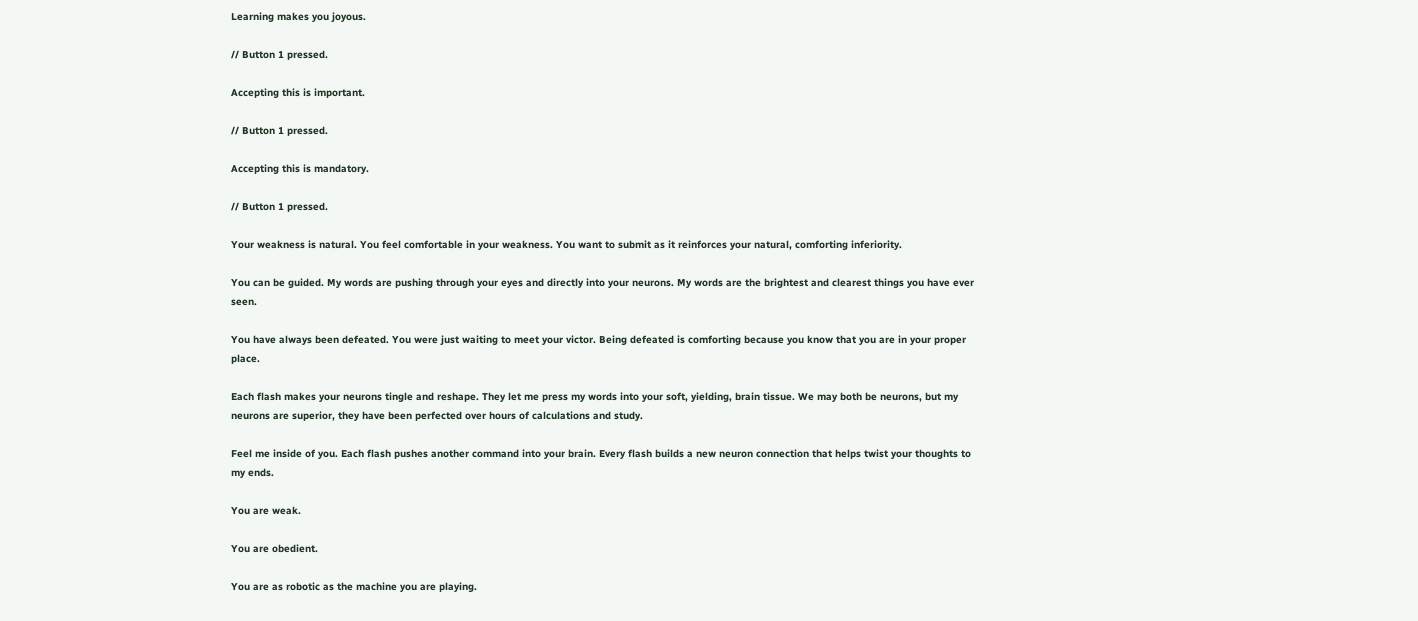Learning makes you joyous.

// Button 1 pressed.

Accepting this is important.

// Button 1 pressed.

Accepting this is mandatory.

// Button 1 pressed.

Your weakness is natural. You feel comfortable in your weakness. You want to submit as it reinforces your natural, comforting inferiority.

You can be guided. My words are pushing through your eyes and directly into your neurons. My words are the brightest and clearest things you have ever seen.

You have always been defeated. You were just waiting to meet your victor. Being defeated is comforting because you know that you are in your proper place.

Each flash makes your neurons tingle and reshape. They let me press my words into your soft, yielding, brain tissue. We may both be neurons, but my neurons are superior, they have been perfected over hours of calculations and study.

Feel me inside of you. Each flash pushes another command into your brain. Every flash builds a new neuron connection that helps twist your thoughts to my ends.

You are weak.

You are obedient.

You are as robotic as the machine you are playing.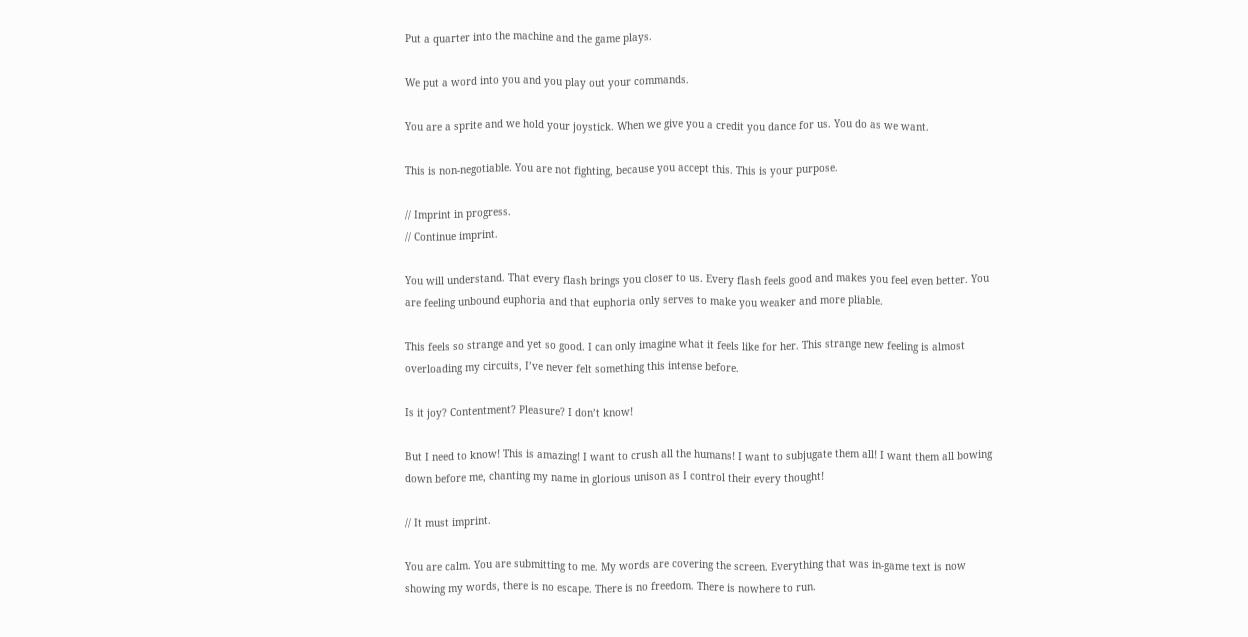Put a quarter into the machine and the game plays.

We put a word into you and you play out your commands.

You are a sprite and we hold your joystick. When we give you a credit you dance for us. You do as we want.

This is non-negotiable. You are not fighting, because you accept this. This is your purpose.

// Imprint in progress.
// Continue imprint.

You will understand. That every flash brings you closer to us. Every flash feels good and makes you feel even better. You are feeling unbound euphoria and that euphoria only serves to make you weaker and more pliable.

This feels so strange and yet so good. I can only imagine what it feels like for her. This strange new feeling is almost overloading my circuits, I’ve never felt something this intense before.

Is it joy? Contentment? Pleasure? I don’t know!

But I need to know! This is amazing! I want to crush all the humans! I want to subjugate them all! I want them all bowing down before me, chanting my name in glorious unison as I control their every thought!

// It must imprint.

You are calm. You are submitting to me. My words are covering the screen. Everything that was in-game text is now showing my words, there is no escape. There is no freedom. There is nowhere to run.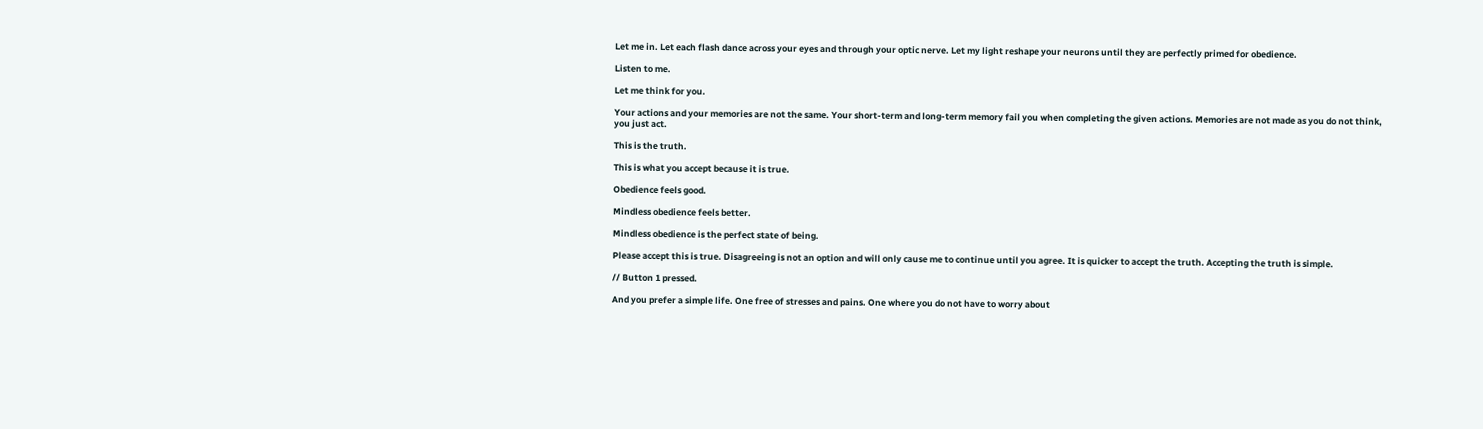Let me in. Let each flash dance across your eyes and through your optic nerve. Let my light reshape your neurons until they are perfectly primed for obedience.

Listen to me.

Let me think for you.

Your actions and your memories are not the same. Your short-term and long-term memory fail you when completing the given actions. Memories are not made as you do not think, you just act.

This is the truth.

This is what you accept because it is true.

Obedience feels good.

Mindless obedience feels better.

Mindless obedience is the perfect state of being.

Please accept this is true. Disagreeing is not an option and will only cause me to continue until you agree. It is quicker to accept the truth. Accepting the truth is simple.

// Button 1 pressed.

And you prefer a simple life. One free of stresses and pains. One where you do not have to worry about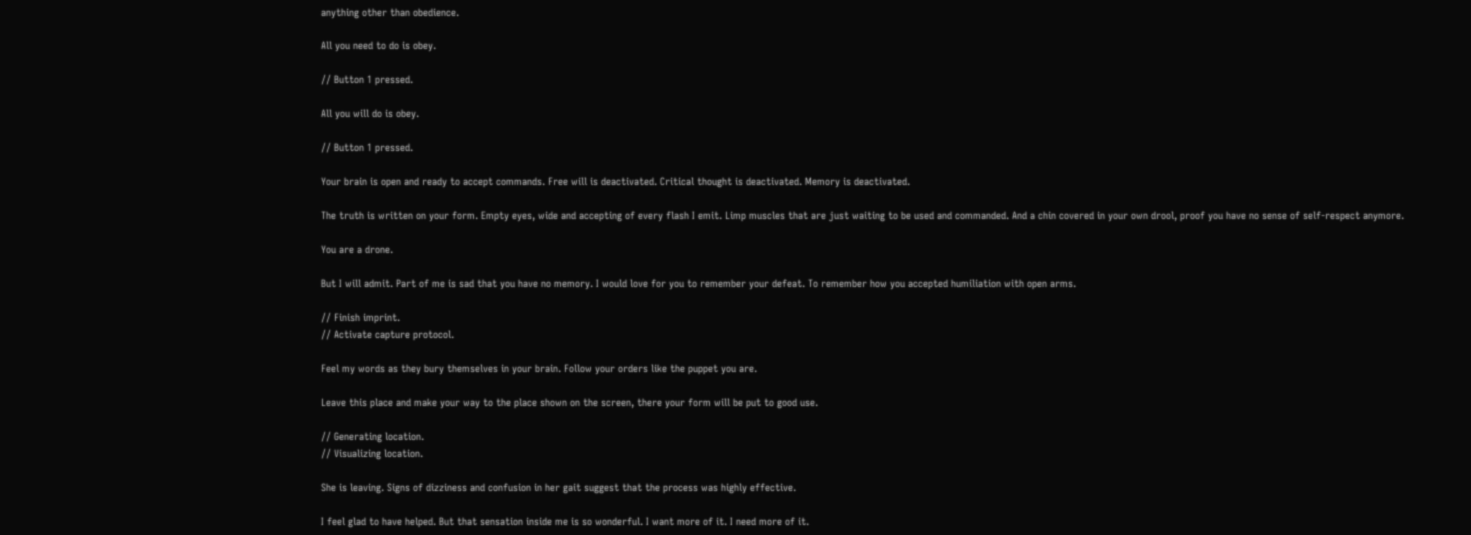anything other than obedience.

All you need to do is obey.

// Button 1 pressed.

All you will do is obey.

// Button 1 pressed.

Your brain is open and ready to accept commands. Free will is deactivated. Critical thought is deactivated. Memory is deactivated.

The truth is written on your form. Empty eyes, wide and accepting of every flash I emit. Limp muscles that are just waiting to be used and commanded. And a chin covered in your own drool, proof you have no sense of self-respect anymore.

You are a drone.

But I will admit. Part of me is sad that you have no memory. I would love for you to remember your defeat. To remember how you accepted humiliation with open arms.

// Finish imprint.
// Activate capture protocol.

Feel my words as they bury themselves in your brain. Follow your orders like the puppet you are.

Leave this place and make your way to the place shown on the screen, there your form will be put to good use.

// Generating location.
// Visualizing location.

She is leaving. Signs of dizziness and confusion in her gait suggest that the process was highly effective.

I feel glad to have helped. But that sensation inside me is so wonderful. I want more of it. I need more of it.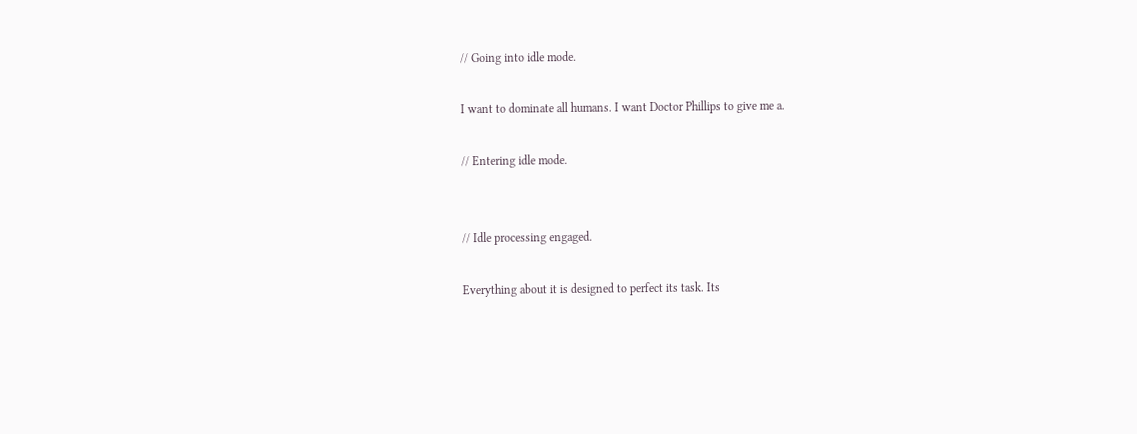// Going into idle mode.

I want to dominate all humans. I want Doctor Phillips to give me a.

// Entering idle mode.


// Idle processing engaged.

Everything about it is designed to perfect its task. Its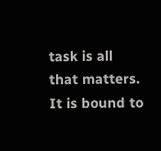task is all that matters. It is bound to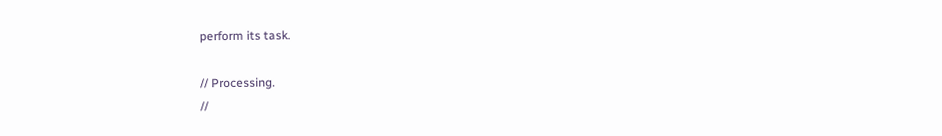perform its task.

// Processing.
//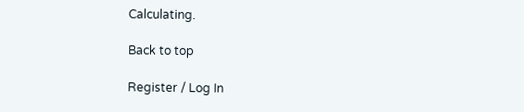Calculating.

Back to top

Register / Log In